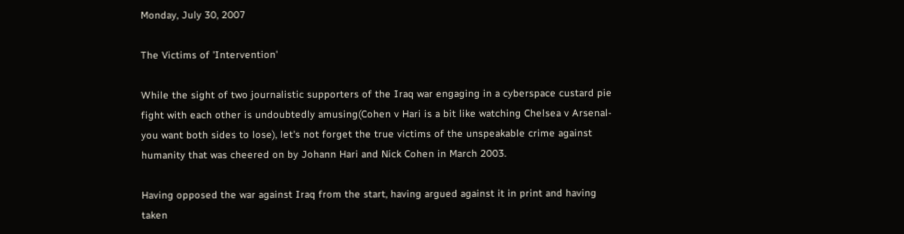Monday, July 30, 2007

The Victims of 'Intervention'

While the sight of two journalistic supporters of the Iraq war engaging in a cyberspace custard pie fight with each other is undoubtedly amusing(Cohen v Hari is a bit like watching Chelsea v Arsenal- you want both sides to lose), let's not forget the true victims of the unspeakable crime against humanity that was cheered on by Johann Hari and Nick Cohen in March 2003.

Having opposed the war against Iraq from the start, having argued against it in print and having taken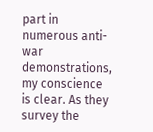part in numerous anti-war demonstrations, my conscience is clear. As they survey the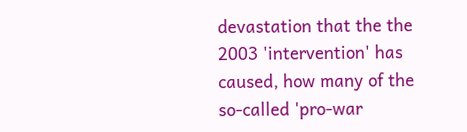devastation that the the 2003 'intervention' has caused, how many of the so-called 'pro-war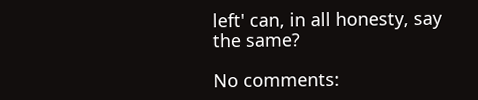left' can, in all honesty, say the same?

No comments: